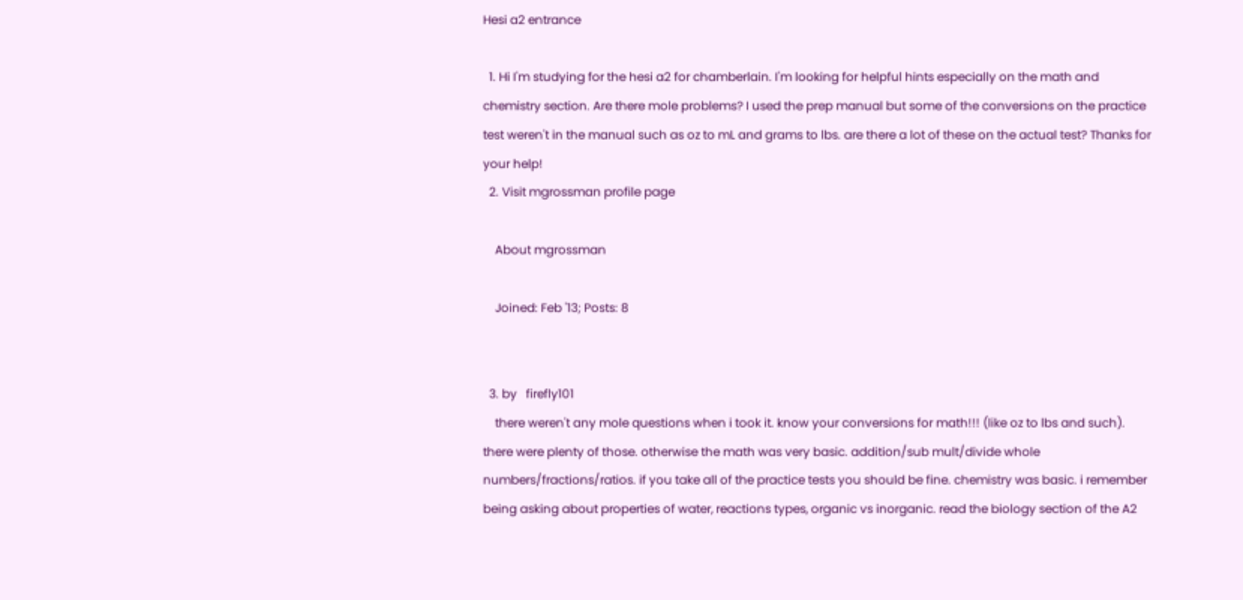Hesi a2 entrance

  1. Hi I'm studying for the hesi a2 for chamberlain. I'm looking for helpful hints especially on the math and chemistry section. Are there mole problems? I used the prep manual but some of the conversions on the practice test weren't in the manual such as oz to mL and grams to lbs. are there a lot of these on the actual test? Thanks for your help!
  2. Visit mgrossman profile page

    About mgrossman

    Joined: Feb '13; Posts: 8


  3. by   firefly101
    there weren't any mole questions when i took it. know your conversions for math!!! (like oz to lbs and such). there were plenty of those. otherwise the math was very basic. addition/sub mult/divide whole numbers/fractions/ratios. if you take all of the practice tests you should be fine. chemistry was basic. i remember being asking about properties of water, reactions types, organic vs inorganic. read the biology section of the A2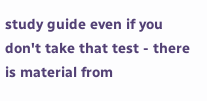study guide even if you don't take that test - there is material from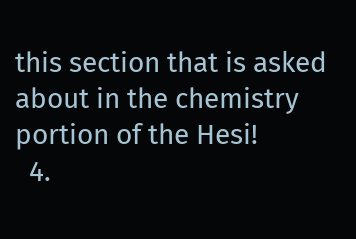this section that is asked about in the chemistry portion of the Hesi!
  4.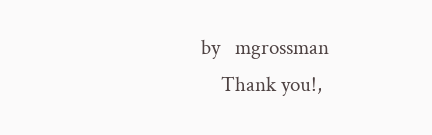by   mgrossman
    Thank you!,